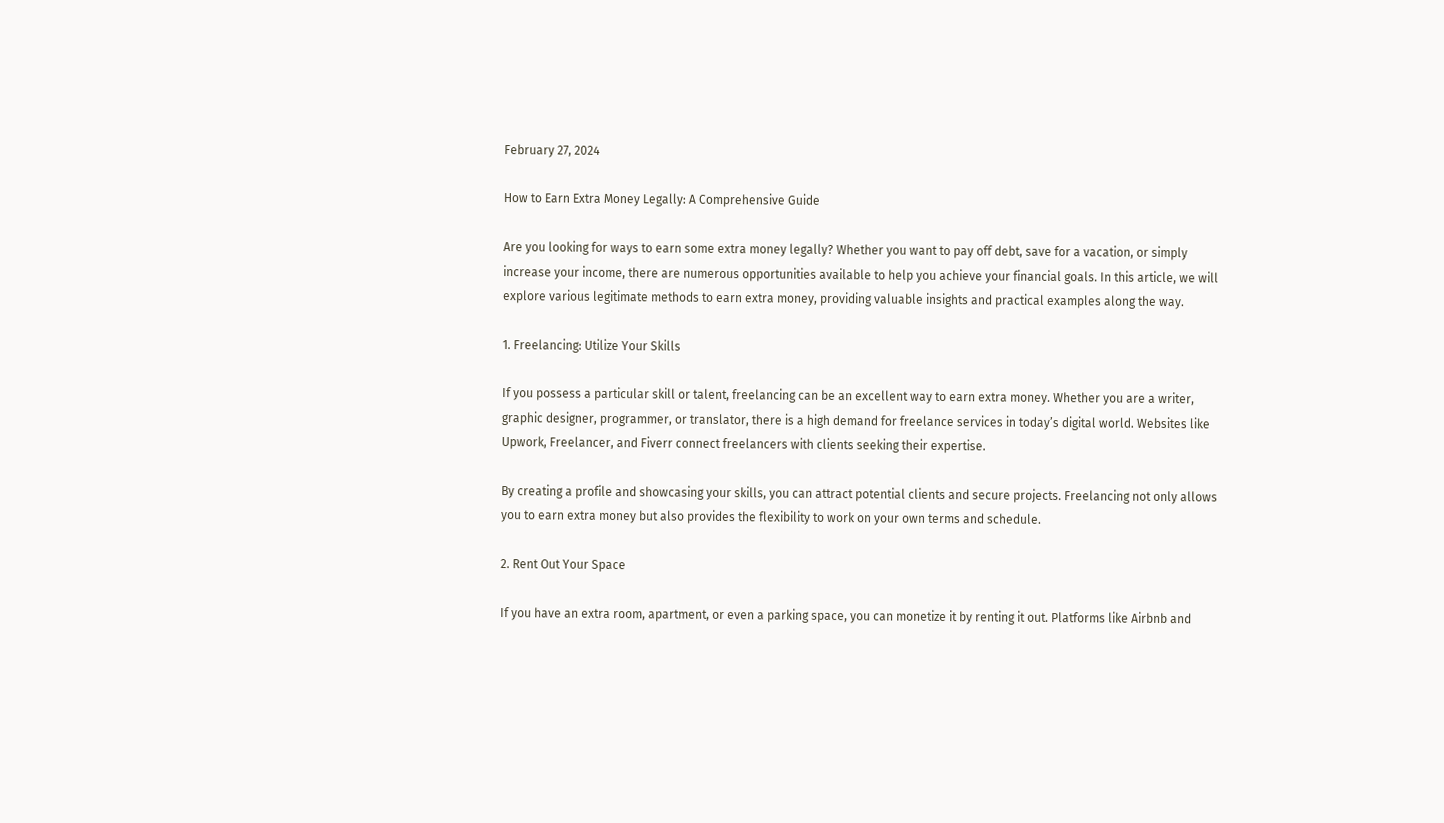February 27, 2024

How to Earn Extra Money Legally: A Comprehensive Guide

Are you looking for ways to earn some extra money legally? Whether you want to pay off debt, save for a vacation, or simply increase your income, there are numerous opportunities available to help you achieve your financial goals. In this article, we will explore various legitimate methods to earn extra money, providing valuable insights and practical examples along the way.

1. Freelancing: Utilize Your Skills

If you possess a particular skill or talent, freelancing can be an excellent way to earn extra money. Whether you are a writer, graphic designer, programmer, or translator, there is a high demand for freelance services in today’s digital world. Websites like Upwork, Freelancer, and Fiverr connect freelancers with clients seeking their expertise.

By creating a profile and showcasing your skills, you can attract potential clients and secure projects. Freelancing not only allows you to earn extra money but also provides the flexibility to work on your own terms and schedule.

2. Rent Out Your Space

If you have an extra room, apartment, or even a parking space, you can monetize it by renting it out. Platforms like Airbnb and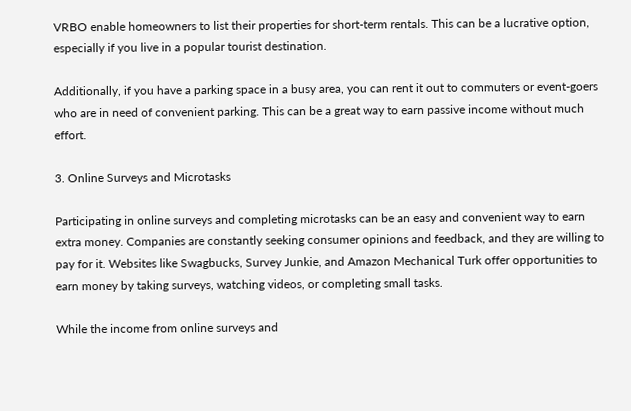VRBO enable homeowners to list their properties for short-term rentals. This can be a lucrative option, especially if you live in a popular tourist destination.

Additionally, if you have a parking space in a busy area, you can rent it out to commuters or event-goers who are in need of convenient parking. This can be a great way to earn passive income without much effort.

3. Online Surveys and Microtasks

Participating in online surveys and completing microtasks can be an easy and convenient way to earn extra money. Companies are constantly seeking consumer opinions and feedback, and they are willing to pay for it. Websites like Swagbucks, Survey Junkie, and Amazon Mechanical Turk offer opportunities to earn money by taking surveys, watching videos, or completing small tasks.

While the income from online surveys and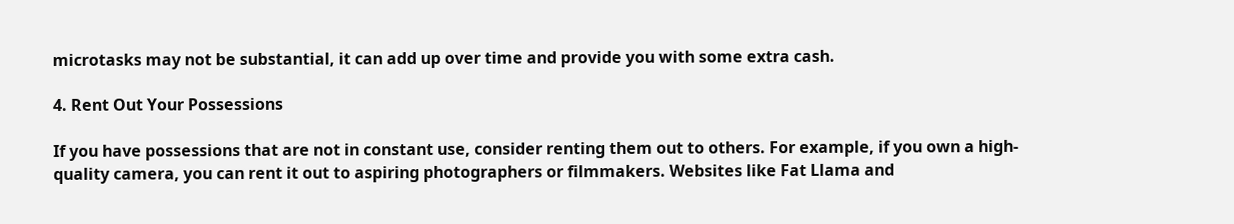microtasks may not be substantial, it can add up over time and provide you with some extra cash.

4. Rent Out Your Possessions

If you have possessions that are not in constant use, consider renting them out to others. For example, if you own a high-quality camera, you can rent it out to aspiring photographers or filmmakers. Websites like Fat Llama and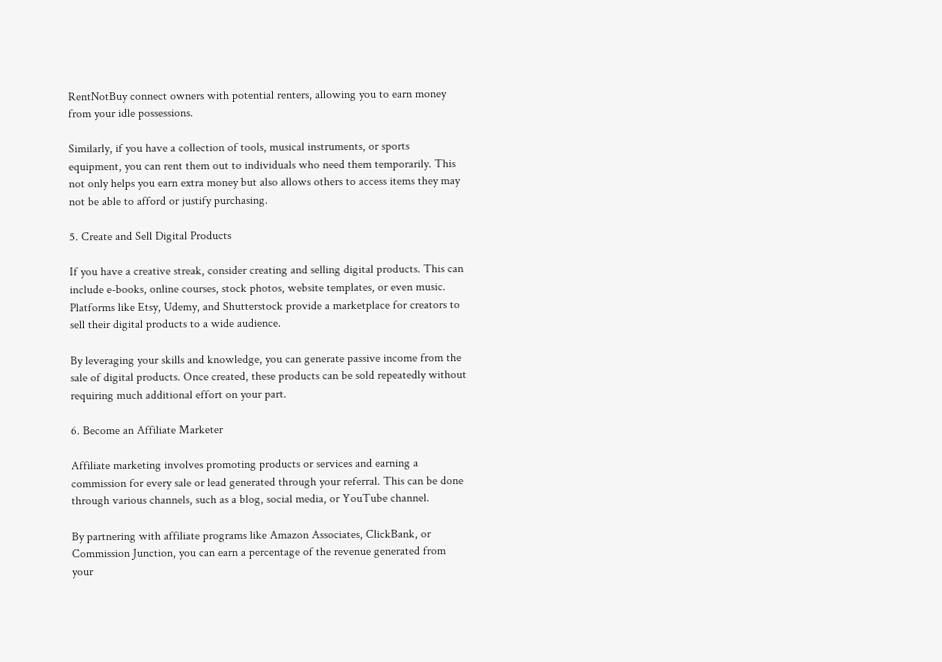RentNotBuy connect owners with potential renters, allowing you to earn money from your idle possessions.

Similarly, if you have a collection of tools, musical instruments, or sports equipment, you can rent them out to individuals who need them temporarily. This not only helps you earn extra money but also allows others to access items they may not be able to afford or justify purchasing.

5. Create and Sell Digital Products

If you have a creative streak, consider creating and selling digital products. This can include e-books, online courses, stock photos, website templates, or even music. Platforms like Etsy, Udemy, and Shutterstock provide a marketplace for creators to sell their digital products to a wide audience.

By leveraging your skills and knowledge, you can generate passive income from the sale of digital products. Once created, these products can be sold repeatedly without requiring much additional effort on your part.

6. Become an Affiliate Marketer

Affiliate marketing involves promoting products or services and earning a commission for every sale or lead generated through your referral. This can be done through various channels, such as a blog, social media, or YouTube channel.

By partnering with affiliate programs like Amazon Associates, ClickBank, or Commission Junction, you can earn a percentage of the revenue generated from your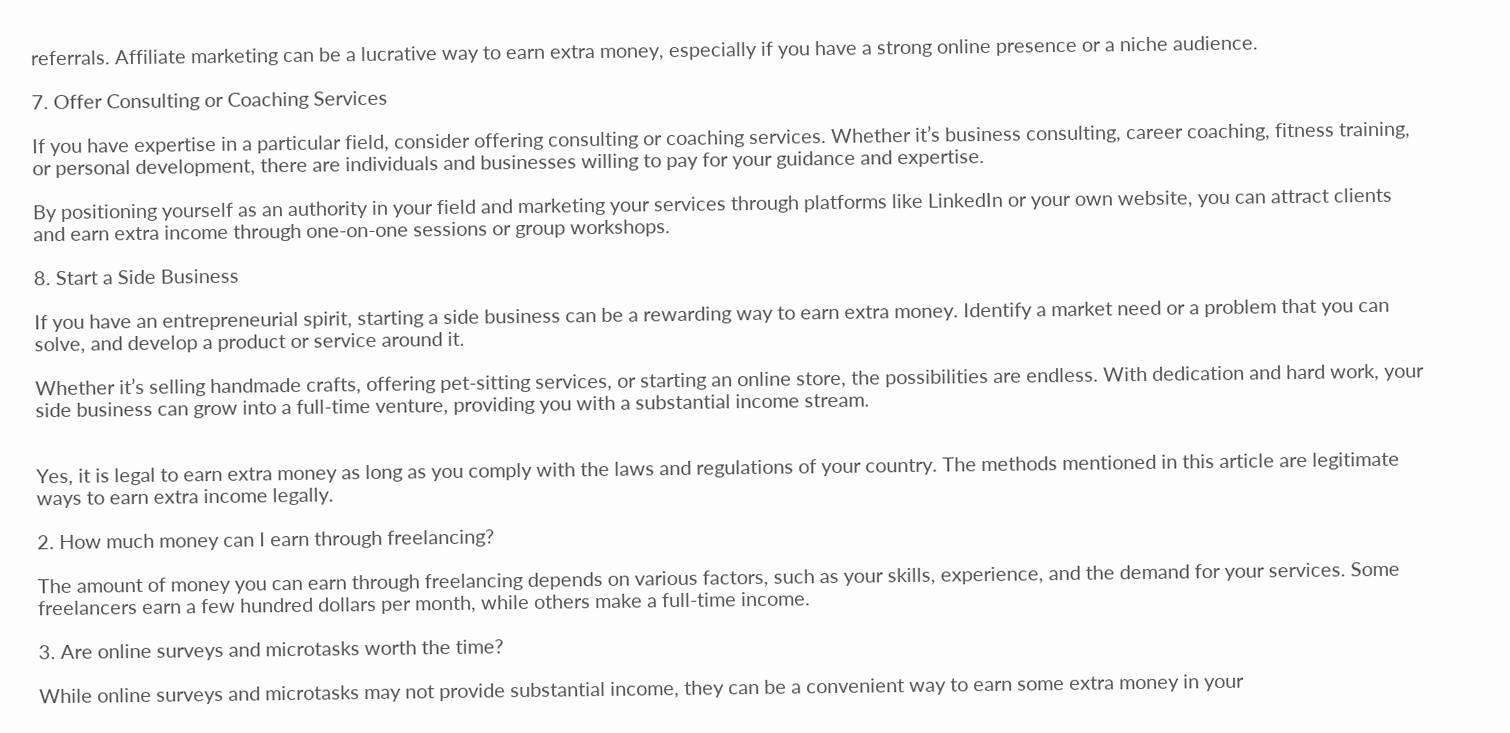referrals. Affiliate marketing can be a lucrative way to earn extra money, especially if you have a strong online presence or a niche audience.

7. Offer Consulting or Coaching Services

If you have expertise in a particular field, consider offering consulting or coaching services. Whether it’s business consulting, career coaching, fitness training, or personal development, there are individuals and businesses willing to pay for your guidance and expertise.

By positioning yourself as an authority in your field and marketing your services through platforms like LinkedIn or your own website, you can attract clients and earn extra income through one-on-one sessions or group workshops.

8. Start a Side Business

If you have an entrepreneurial spirit, starting a side business can be a rewarding way to earn extra money. Identify a market need or a problem that you can solve, and develop a product or service around it.

Whether it’s selling handmade crafts, offering pet-sitting services, or starting an online store, the possibilities are endless. With dedication and hard work, your side business can grow into a full-time venture, providing you with a substantial income stream.


Yes, it is legal to earn extra money as long as you comply with the laws and regulations of your country. The methods mentioned in this article are legitimate ways to earn extra income legally.

2. How much money can I earn through freelancing?

The amount of money you can earn through freelancing depends on various factors, such as your skills, experience, and the demand for your services. Some freelancers earn a few hundred dollars per month, while others make a full-time income.

3. Are online surveys and microtasks worth the time?

While online surveys and microtasks may not provide substantial income, they can be a convenient way to earn some extra money in your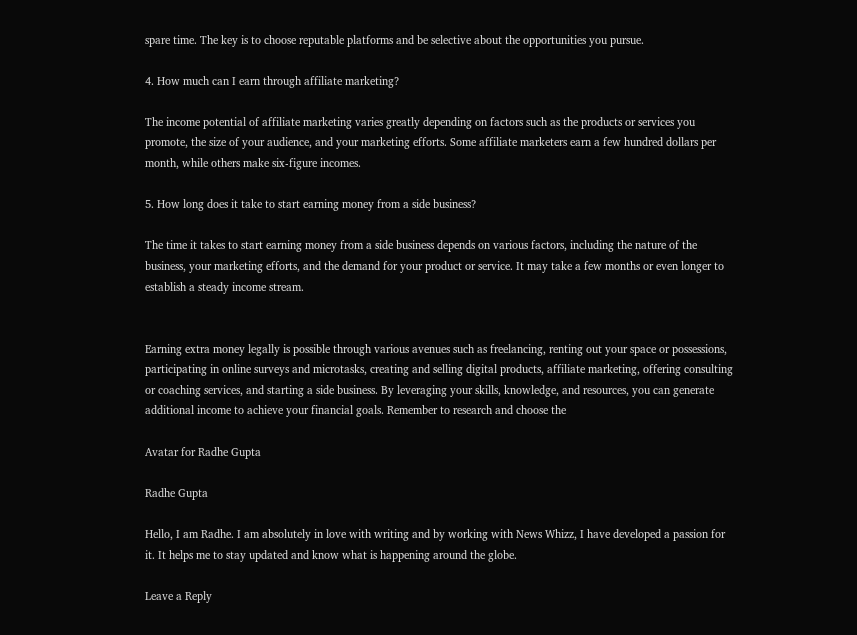spare time. The key is to choose reputable platforms and be selective about the opportunities you pursue.

4. How much can I earn through affiliate marketing?

The income potential of affiliate marketing varies greatly depending on factors such as the products or services you promote, the size of your audience, and your marketing efforts. Some affiliate marketers earn a few hundred dollars per month, while others make six-figure incomes.

5. How long does it take to start earning money from a side business?

The time it takes to start earning money from a side business depends on various factors, including the nature of the business, your marketing efforts, and the demand for your product or service. It may take a few months or even longer to establish a steady income stream.


Earning extra money legally is possible through various avenues such as freelancing, renting out your space or possessions, participating in online surveys and microtasks, creating and selling digital products, affiliate marketing, offering consulting or coaching services, and starting a side business. By leveraging your skills, knowledge, and resources, you can generate additional income to achieve your financial goals. Remember to research and choose the

Avatar for Radhe Gupta

Radhe Gupta

Hello, I am Radhe. I am absolutely in love with writing and by working with News Whizz, I have developed a passion for it. It helps me to stay updated and know what is happening around the globe.

Leave a Reply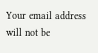Your email address will not be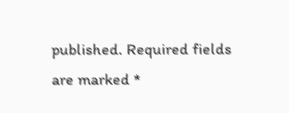published. Required fields are marked *